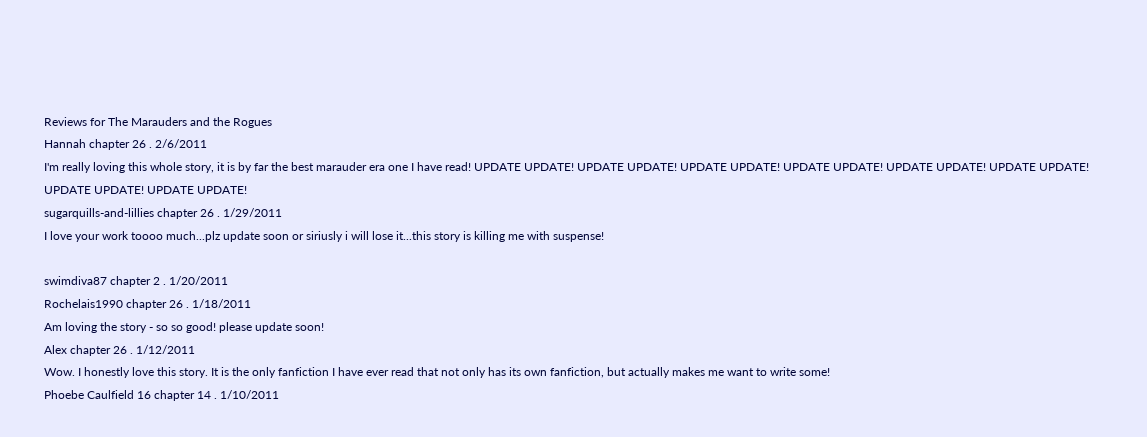Reviews for The Marauders and the Rogues
Hannah chapter 26 . 2/6/2011
I'm really loving this whole story, it is by far the best marauder era one I have read! UPDATE UPDATE! UPDATE UPDATE! UPDATE UPDATE! UPDATE UPDATE! UPDATE UPDATE! UPDATE UPDATE! UPDATE UPDATE! UPDATE UPDATE!
sugarquills-and-lillies chapter 26 . 1/29/2011
I love your work toooo much...plz update soon or siriusly i will lose it...this story is killing me with suspense!

swimdiva87 chapter 2 . 1/20/2011
Rochelais1990 chapter 26 . 1/18/2011
Am loving the story - so so good! please update soon!
Alex chapter 26 . 1/12/2011
Wow. I honestly love this story. It is the only fanfiction I have ever read that not only has its own fanfiction, but actually makes me want to write some!
Phoebe Caulfield 16 chapter 14 . 1/10/2011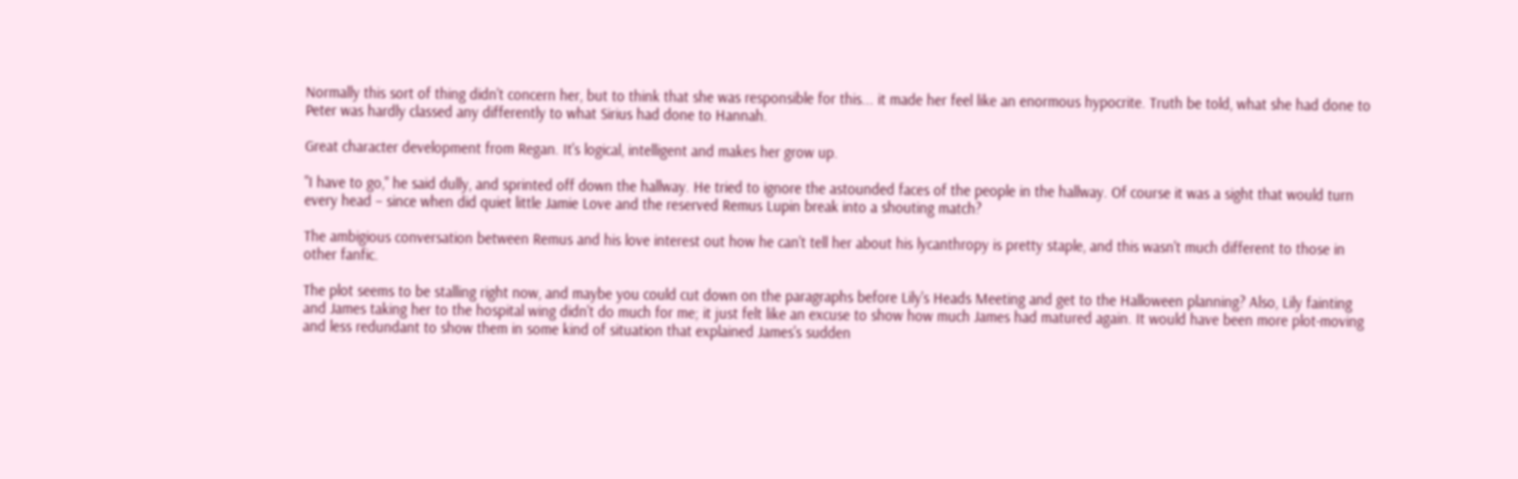Normally this sort of thing didn't concern her, but to think that she was responsible for this... it made her feel like an enormous hypocrite. Truth be told, what she had done to Peter was hardly classed any differently to what Sirius had done to Hannah.

Great character development from Regan. It's logical, intelligent and makes her grow up.

"I have to go," he said dully, and sprinted off down the hallway. He tried to ignore the astounded faces of the people in the hallway. Of course it was a sight that would turn every head – since when did quiet little Jamie Love and the reserved Remus Lupin break into a shouting match?

The ambigious conversation between Remus and his love interest out how he can't tell her about his lycanthropy is pretty staple, and this wasn't much different to those in other fanfic.

The plot seems to be stalling right now, and maybe you could cut down on the paragraphs before Lily's Heads Meeting and get to the Halloween planning? Also, Lily fainting and James taking her to the hospital wing didn't do much for me; it just felt like an excuse to show how much James had matured again. It would have been more plot-moving and less redundant to show them in some kind of situation that explained James's sudden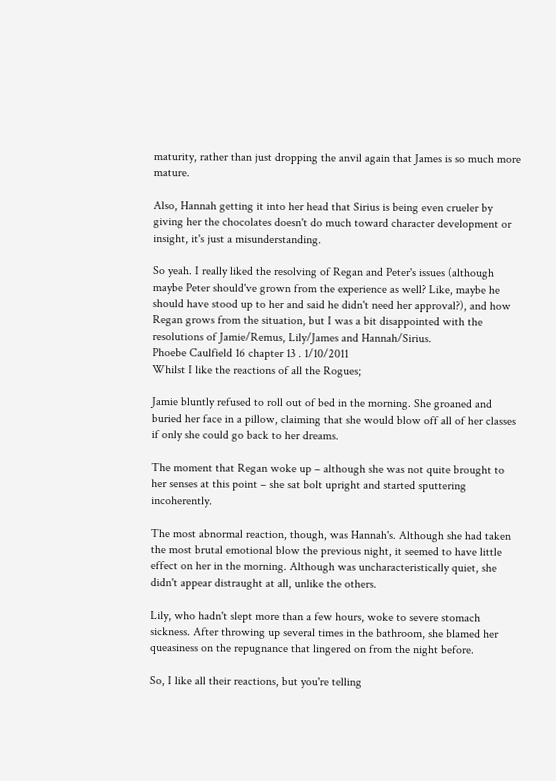maturity, rather than just dropping the anvil again that James is so much more mature.

Also, Hannah getting it into her head that Sirius is being even crueler by giving her the chocolates doesn't do much toward character development or insight, it's just a misunderstanding.

So yeah. I really liked the resolving of Regan and Peter's issues (although maybe Peter should've grown from the experience as well? Like, maybe he should have stood up to her and said he didn't need her approval?), and how Regan grows from the situation, but I was a bit disappointed with the resolutions of Jamie/Remus, Lily/James and Hannah/Sirius.
Phoebe Caulfield 16 chapter 13 . 1/10/2011
Whilst I like the reactions of all the Rogues;

Jamie bluntly refused to roll out of bed in the morning. She groaned and buried her face in a pillow, claiming that she would blow off all of her classes if only she could go back to her dreams.

The moment that Regan woke up – although she was not quite brought to her senses at this point – she sat bolt upright and started sputtering incoherently.

The most abnormal reaction, though, was Hannah's. Although she had taken the most brutal emotional blow the previous night, it seemed to have little effect on her in the morning. Although was uncharacteristically quiet, she didn't appear distraught at all, unlike the others.

Lily, who hadn't slept more than a few hours, woke to severe stomach sickness. After throwing up several times in the bathroom, she blamed her queasiness on the repugnance that lingered on from the night before.

So, I like all their reactions, but you're telling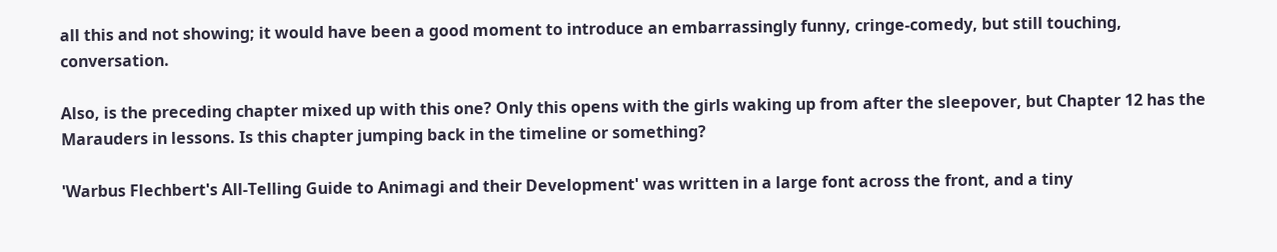all this and not showing; it would have been a good moment to introduce an embarrassingly funny, cringe-comedy, but still touching, conversation.

Also, is the preceding chapter mixed up with this one? Only this opens with the girls waking up from after the sleepover, but Chapter 12 has the Marauders in lessons. Is this chapter jumping back in the timeline or something?

'Warbus Flechbert's All-Telling Guide to Animagi and their Development' was written in a large font across the front, and a tiny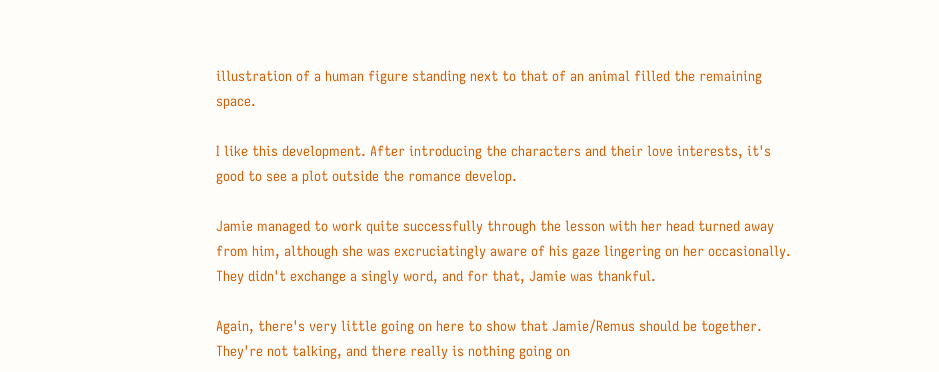illustration of a human figure standing next to that of an animal filled the remaining space.

I like this development. After introducing the characters and their love interests, it's good to see a plot outside the romance develop.

Jamie managed to work quite successfully through the lesson with her head turned away from him, although she was excruciatingly aware of his gaze lingering on her occasionally. They didn't exchange a singly word, and for that, Jamie was thankful.

Again, there's very little going on here to show that Jamie/Remus should be together. They're not talking, and there really is nothing going on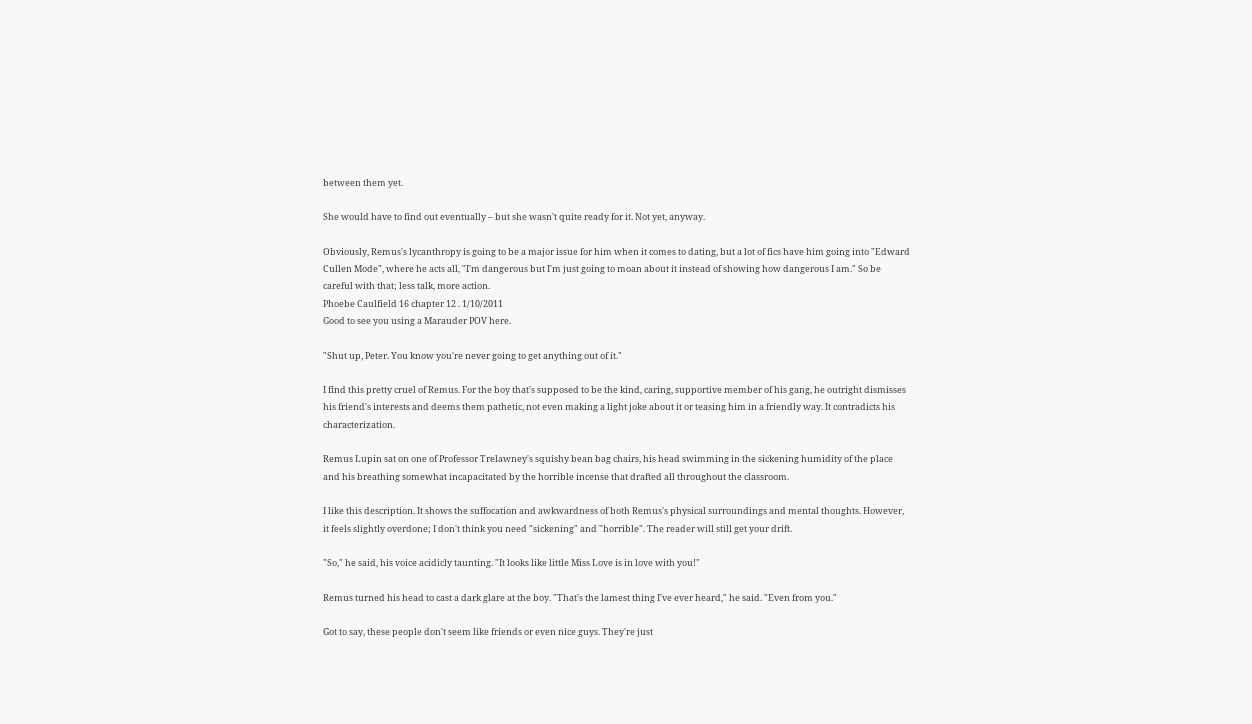between them yet.

She would have to find out eventually – but she wasn't quite ready for it. Not yet, anyway.

Obviously, Remus's lycanthropy is going to be a major issue for him when it comes to dating, but a lot of fics have him going into "Edward Cullen Mode", where he acts all, "I'm dangerous but I'm just going to moan about it instead of showing how dangerous I am." So be careful with that; less talk, more action.
Phoebe Caulfield 16 chapter 12 . 1/10/2011
Good to see you using a Marauder POV here.

"Shut up, Peter. You know you're never going to get anything out of it."

I find this pretty cruel of Remus. For the boy that's supposed to be the kind, caring, supportive member of his gang, he outright dismisses his friend's interests and deems them pathetic, not even making a light joke about it or teasing him in a friendly way. It contradicts his characterization.

Remus Lupin sat on one of Professor Trelawney's squishy bean bag chairs, his head swimming in the sickening humidity of the place and his breathing somewhat incapacitated by the horrible incense that drafted all throughout the classroom.

I like this description. It shows the suffocation and awkwardness of both Remus's physical surroundings and mental thoughts. However, it feels slightly overdone; I don't think you need "sickening" and "horrible". The reader will still get your drift.

"So," he said, his voice acidicly taunting. "It looks like little Miss Love is in love with you!"

Remus turned his head to cast a dark glare at the boy. "That's the lamest thing I've ever heard," he said. "Even from you."

Got to say, these people don't seem like friends or even nice guys. They're just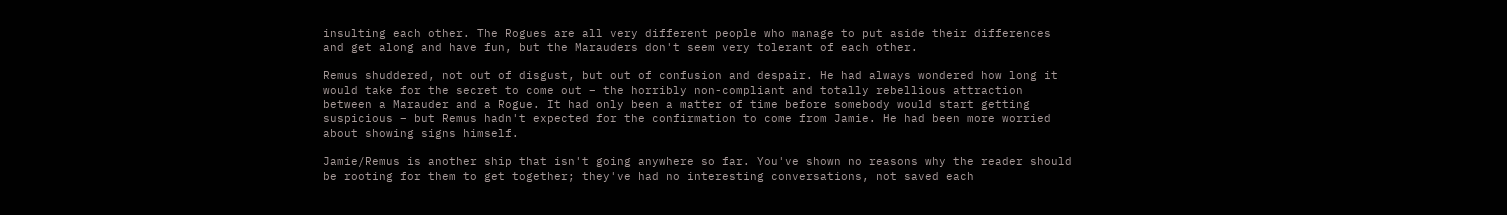insulting each other. The Rogues are all very different people who manage to put aside their differences and get along and have fun, but the Marauders don't seem very tolerant of each other.

Remus shuddered, not out of disgust, but out of confusion and despair. He had always wondered how long it would take for the secret to come out – the horribly non-compliant and totally rebellious attraction between a Marauder and a Rogue. It had only been a matter of time before somebody would start getting suspicious – but Remus hadn't expected for the confirmation to come from Jamie. He had been more worried about showing signs himself.

Jamie/Remus is another ship that isn't going anywhere so far. You've shown no reasons why the reader should be rooting for them to get together; they've had no interesting conversations, not saved each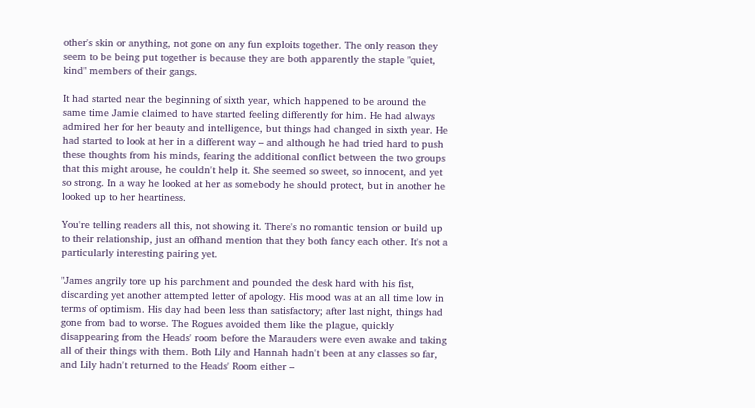other's skin or anything, not gone on any fun exploits together. The only reason they seem to be being put together is because they are both apparently the staple "quiet, kind" members of their gangs.

It had started near the beginning of sixth year, which happened to be around the same time Jamie claimed to have started feeling differently for him. He had always admired her for her beauty and intelligence, but things had changed in sixth year. He had started to look at her in a different way – and although he had tried hard to push these thoughts from his minds, fearing the additional conflict between the two groups that this might arouse, he couldn't help it. She seemed so sweet, so innocent, and yet so strong. In a way he looked at her as somebody he should protect, but in another he looked up to her heartiness.

You're telling readers all this, not showing it. There's no romantic tension or build up to their relationship, just an offhand mention that they both fancy each other. It's not a particularly interesting pairing yet.

"James angrily tore up his parchment and pounded the desk hard with his fist, discarding yet another attempted letter of apology. His mood was at an all time low in terms of optimism. His day had been less than satisfactory; after last night, things had gone from bad to worse. The Rogues avoided them like the plague, quickly disappearing from the Heads' room before the Marauders were even awake and taking all of their things with them. Both Lily and Hannah hadn't been at any classes so far, and Lily hadn't returned to the Heads' Room either –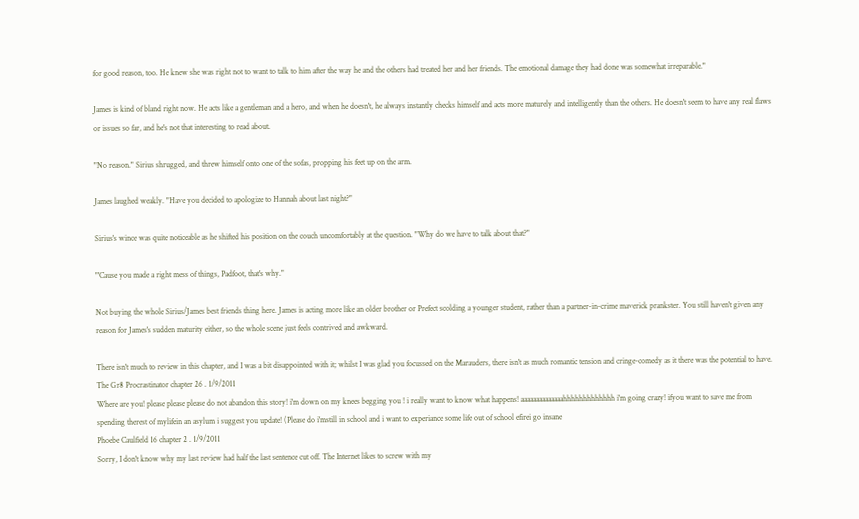for good reason, too. He knew she was right not to want to talk to him after the way he and the others had treated her and her friends. The emotional damage they had done was somewhat irreparable."

James is kind of bland right now. He acts like a gentleman and a hero, and when he doesn't, he always instantly checks himself and acts more maturely and intelligently than the others. He doesn't seem to have any real flaws or issues so far, and he's not that interesting to read about.

"No reason." Sirius shrugged, and threw himself onto one of the sofas, propping his feet up on the arm.

James laughed weakly. "Have you decided to apologize to Hannah about last night?"

Sirius's wince was quite noticeable as he shifted his position on the couch uncomfortably at the question. "Why do we have to talk about that?"

"'Cause you made a right mess of things, Padfoot, that's why."

Not buying the whole Sirius/James best friends thing here. James is acting more like an older brother or Prefect scolding a younger student, rather than a partner-in-crime maverick prankster. You still haven't given any reason for James's sudden maturity either, so the whole scene just feels contrived and awkward.

There isn't much to review in this chapter, and I was a bit disappointed with it; whilst I was glad you focussed on the Marauders, there isn't as much romantic tension and cringe-comedy as it there was the potential to have.
The Gr8 Procrastinator chapter 26 . 1/9/2011
Where are you! please please please do not abandon this story! i'm down on my knees begging you ! i really want to know what happens! aaaaaaaaaaaaaahhhhhhhhhhhhh i'm going crazy! ifyou want to save me from spending therest of mylifein an asylum i suggest you update! (Please do i'mstill in school and i want to experiance some life out of school efirei go insane
Phoebe Caulfield 16 chapter 2 . 1/9/2011
Sorry, I don't know why my last review had half the last sentence cut off. The Internet likes to screw with my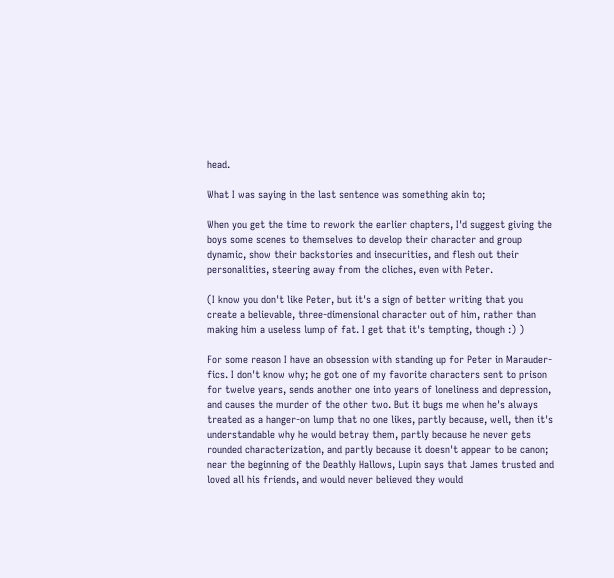head.

What I was saying in the last sentence was something akin to;

When you get the time to rework the earlier chapters, I'd suggest giving the boys some scenes to themselves to develop their character and group dynamic, show their backstories and insecurities, and flesh out their personalities, steering away from the cliches, even with Peter.

(I know you don't like Peter, but it's a sign of better writing that you create a believable, three-dimensional character out of him, rather than making him a useless lump of fat. I get that it's tempting, though :) )

For some reason I have an obsession with standing up for Peter in Marauder-fics. I don't know why; he got one of my favorite characters sent to prison for twelve years, sends another one into years of loneliness and depression, and causes the murder of the other two. But it bugs me when he's always treated as a hanger-on lump that no one likes, partly because, well, then it's understandable why he would betray them, partly because he never gets rounded characterization, and partly because it doesn't appear to be canon; near the beginning of the Deathly Hallows, Lupin says that James trusted and loved all his friends, and would never believed they would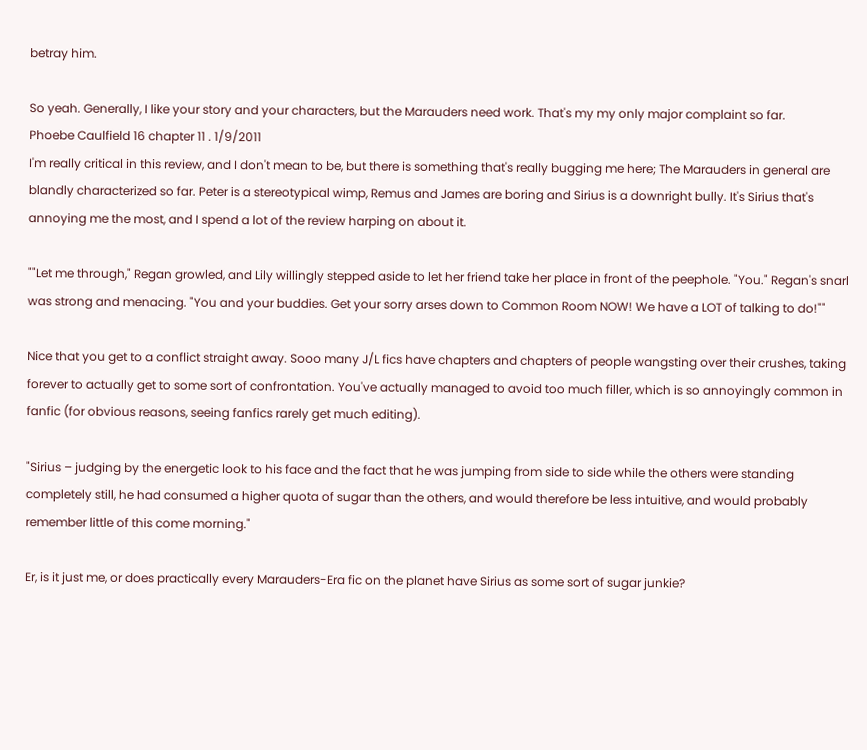betray him.

So yeah. Generally, I like your story and your characters, but the Marauders need work. That's my my only major complaint so far.
Phoebe Caulfield 16 chapter 11 . 1/9/2011
I'm really critical in this review, and I don't mean to be, but there is something that's really bugging me here; The Marauders in general are blandly characterized so far. Peter is a stereotypical wimp, Remus and James are boring and Sirius is a downright bully. It's Sirius that's annoying me the most, and I spend a lot of the review harping on about it.

""Let me through," Regan growled, and Lily willingly stepped aside to let her friend take her place in front of the peephole. "You." Regan's snarl was strong and menacing. "You and your buddies. Get your sorry arses down to Common Room NOW! We have a LOT of talking to do!""

Nice that you get to a conflict straight away. Sooo many J/L fics have chapters and chapters of people wangsting over their crushes, taking forever to actually get to some sort of confrontation. You've actually managed to avoid too much filler, which is so annoyingly common in fanfic (for obvious reasons, seeing fanfics rarely get much editing).

"Sirius – judging by the energetic look to his face and the fact that he was jumping from side to side while the others were standing completely still, he had consumed a higher quota of sugar than the others, and would therefore be less intuitive, and would probably remember little of this come morning."

Er, is it just me, or does practically every Marauders-Era fic on the planet have Sirius as some sort of sugar junkie?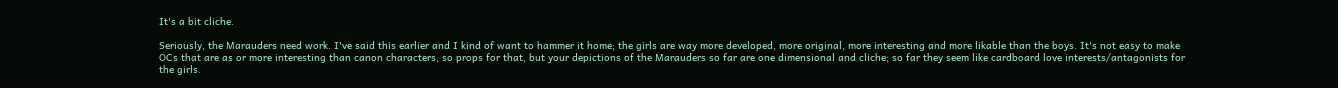It's a bit cliche.

Seriously, the Marauders need work. I've said this earlier and I kind of want to hammer it home; the girls are way more developed, more original, more interesting and more likable than the boys. It's not easy to make OCs that are as or more interesting than canon characters, so props for that, but your depictions of the Marauders so far are one dimensional and cliche; so far they seem like cardboard love interests/antagonists for the girls.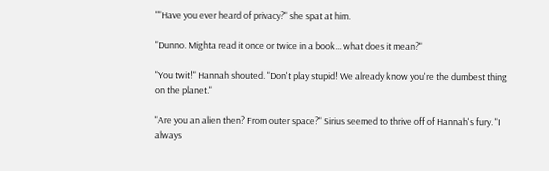""Have you ever heard of privacy?" she spat at him.

"Dunno. Mighta read it once or twice in a book... what does it mean?"

"You twit!" Hannah shouted. "Don't play stupid! We already know you're the dumbest thing on the planet."

"Are you an alien then? From outer space?" Sirius seemed to thrive off of Hannah's fury. "I always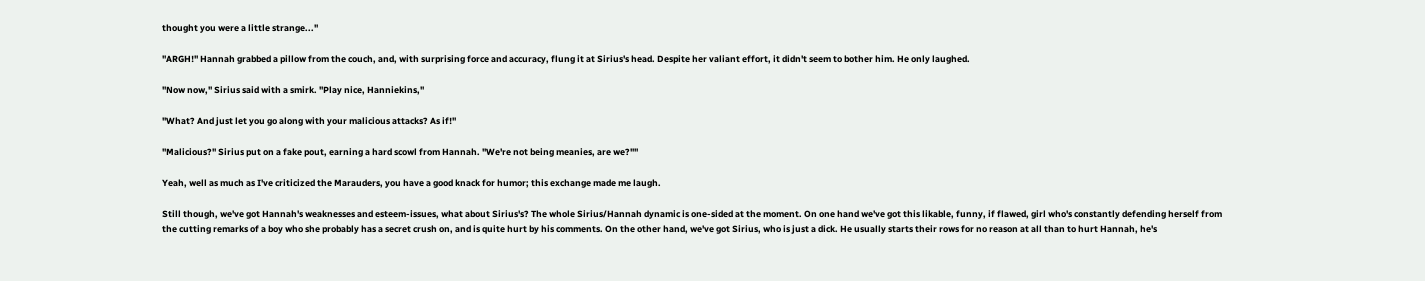thought you were a little strange..."

"ARGH!" Hannah grabbed a pillow from the couch, and, with surprising force and accuracy, flung it at Sirius's head. Despite her valiant effort, it didn't seem to bother him. He only laughed.

"Now now," Sirius said with a smirk. "Play nice, Hanniekins,"

"What? And just let you go along with your malicious attacks? As if!"

"Malicious?" Sirius put on a fake pout, earning a hard scowl from Hannah. "We're not being meanies, are we?""

Yeah, well as much as I've criticized the Marauders, you have a good knack for humor; this exchange made me laugh.

Still though, we've got Hannah's weaknesses and esteem-issues, what about Sirius's? The whole Sirius/Hannah dynamic is one-sided at the moment. On one hand we've got this likable, funny, if flawed, girl who's constantly defending herself from the cutting remarks of a boy who she probably has a secret crush on, and is quite hurt by his comments. On the other hand, we've got Sirius, who is just a dick. He usually starts their rows for no reason at all than to hurt Hannah, he's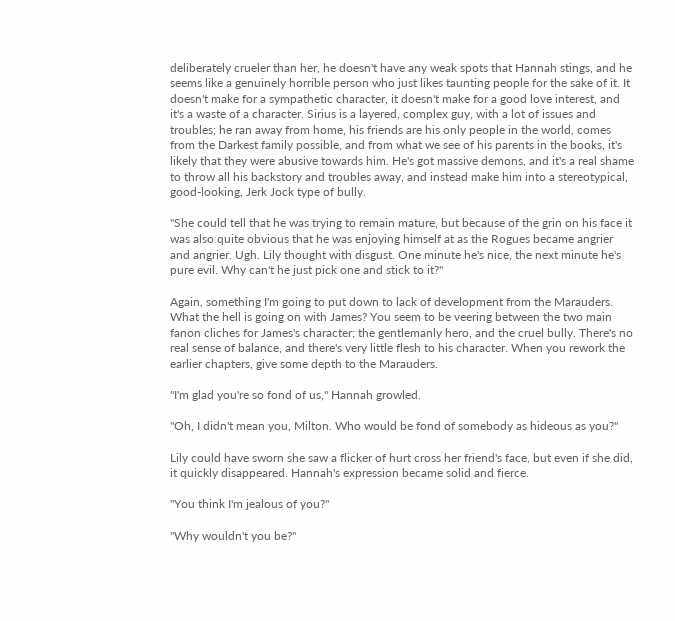deliberately crueler than her, he doesn't have any weak spots that Hannah stings, and he seems like a genuinely horrible person who just likes taunting people for the sake of it. It doesn't make for a sympathetic character, it doesn't make for a good love interest, and it's a waste of a character. Sirius is a layered, complex guy, with a lot of issues and troubles; he ran away from home, his friends are his only people in the world, comes from the Darkest family possible, and from what we see of his parents in the books, it's likely that they were abusive towards him. He's got massive demons, and it's a real shame to throw all his backstory and troubles away, and instead make him into a stereotypical, good-looking, Jerk Jock type of bully.

"She could tell that he was trying to remain mature, but because of the grin on his face it was also quite obvious that he was enjoying himself at as the Rogues became angrier and angrier. Ugh. Lily thought with disgust. One minute he's nice, the next minute he's pure evil. Why can't he just pick one and stick to it?"

Again, something I'm going to put down to lack of development from the Marauders. What the hell is going on with James? You seem to be veering between the two main fanon cliches for James's character; the gentlemanly hero, and the cruel bully. There's no real sense of balance, and there's very little flesh to his character. When you rework the earlier chapters, give some depth to the Marauders.

"I'm glad you're so fond of us," Hannah growled.

"Oh, I didn't mean you, Milton. Who would be fond of somebody as hideous as you?"

Lily could have sworn she saw a flicker of hurt cross her friend's face, but even if she did, it quickly disappeared. Hannah's expression became solid and fierce.

"You think I'm jealous of you?"

"Why wouldn't you be?"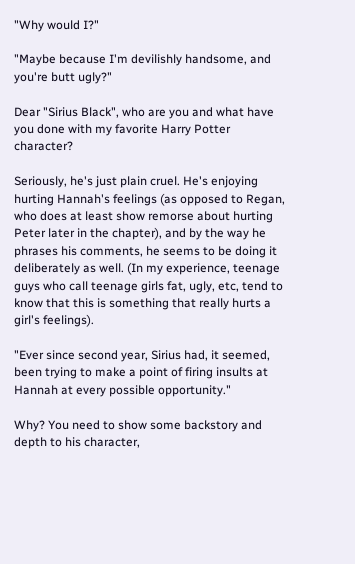"Why would I?"

"Maybe because I'm devilishly handsome, and you're butt ugly?"

Dear "Sirius Black", who are you and what have you done with my favorite Harry Potter character?

Seriously, he's just plain cruel. He's enjoying hurting Hannah's feelings (as opposed to Regan, who does at least show remorse about hurting Peter later in the chapter), and by the way he phrases his comments, he seems to be doing it deliberately as well. (In my experience, teenage guys who call teenage girls fat, ugly, etc, tend to know that this is something that really hurts a girl's feelings).

"Ever since second year, Sirius had, it seemed, been trying to make a point of firing insults at Hannah at every possible opportunity."

Why? You need to show some backstory and depth to his character,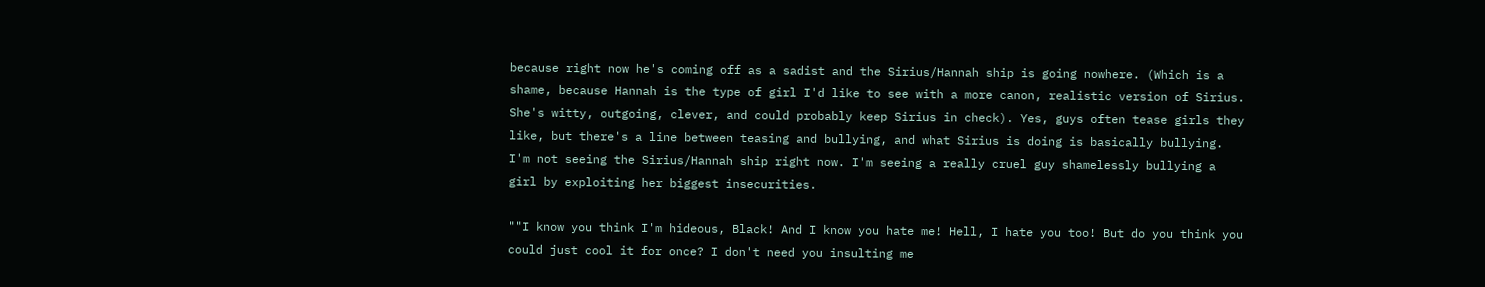because right now he's coming off as a sadist and the Sirius/Hannah ship is going nowhere. (Which is a shame, because Hannah is the type of girl I'd like to see with a more canon, realistic version of Sirius. She's witty, outgoing, clever, and could probably keep Sirius in check). Yes, guys often tease girls they like, but there's a line between teasing and bullying, and what Sirius is doing is basically bullying. I'm not seeing the Sirius/Hannah ship right now. I'm seeing a really cruel guy shamelessly bullying a girl by exploiting her biggest insecurities.

""I know you think I'm hideous, Black! And I know you hate me! Hell, I hate you too! But do you think you could just cool it for once? I don't need you insulting me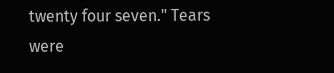twenty four seven." Tears were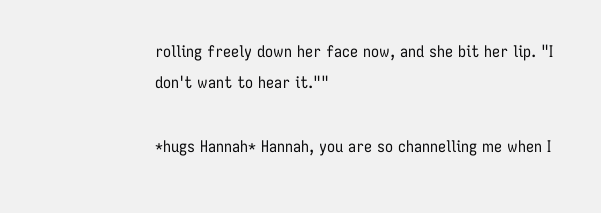rolling freely down her face now, and she bit her lip. "I don't want to hear it.""

*hugs Hannah* Hannah, you are so channelling me when I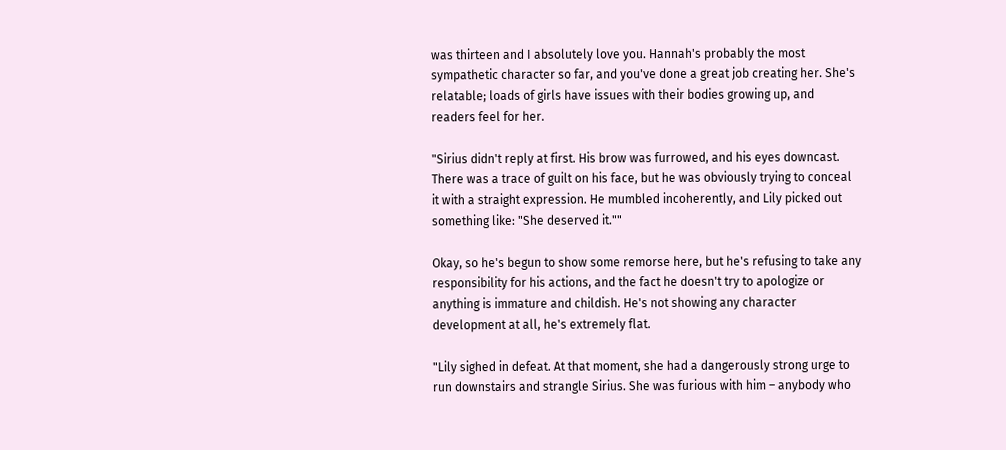was thirteen and I absolutely love you. Hannah's probably the most sympathetic character so far, and you've done a great job creating her. She's relatable; loads of girls have issues with their bodies growing up, and readers feel for her.

"Sirius didn't reply at first. His brow was furrowed, and his eyes downcast. There was a trace of guilt on his face, but he was obviously trying to conceal it with a straight expression. He mumbled incoherently, and Lily picked out something like: "She deserved it.""

Okay, so he's begun to show some remorse here, but he's refusing to take any responsibility for his actions, and the fact he doesn't try to apologize or anything is immature and childish. He's not showing any character development at all, he's extremely flat.

"Lily sighed in defeat. At that moment, she had a dangerously strong urge to run downstairs and strangle Sirius. She was furious with him – anybody who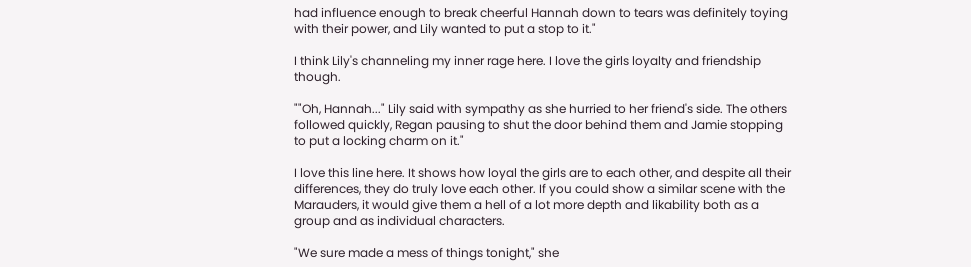had influence enough to break cheerful Hannah down to tears was definitely toying with their power, and Lily wanted to put a stop to it."

I think Lily's channeling my inner rage here. I love the girls loyalty and friendship though.

""Oh, Hannah..." Lily said with sympathy as she hurried to her friend's side. The others followed quickly, Regan pausing to shut the door behind them and Jamie stopping to put a locking charm on it."

I love this line here. It shows how loyal the girls are to each other, and despite all their differences, they do truly love each other. If you could show a similar scene with the Marauders, it would give them a hell of a lot more depth and likability both as a group and as individual characters.

"We sure made a mess of things tonight," she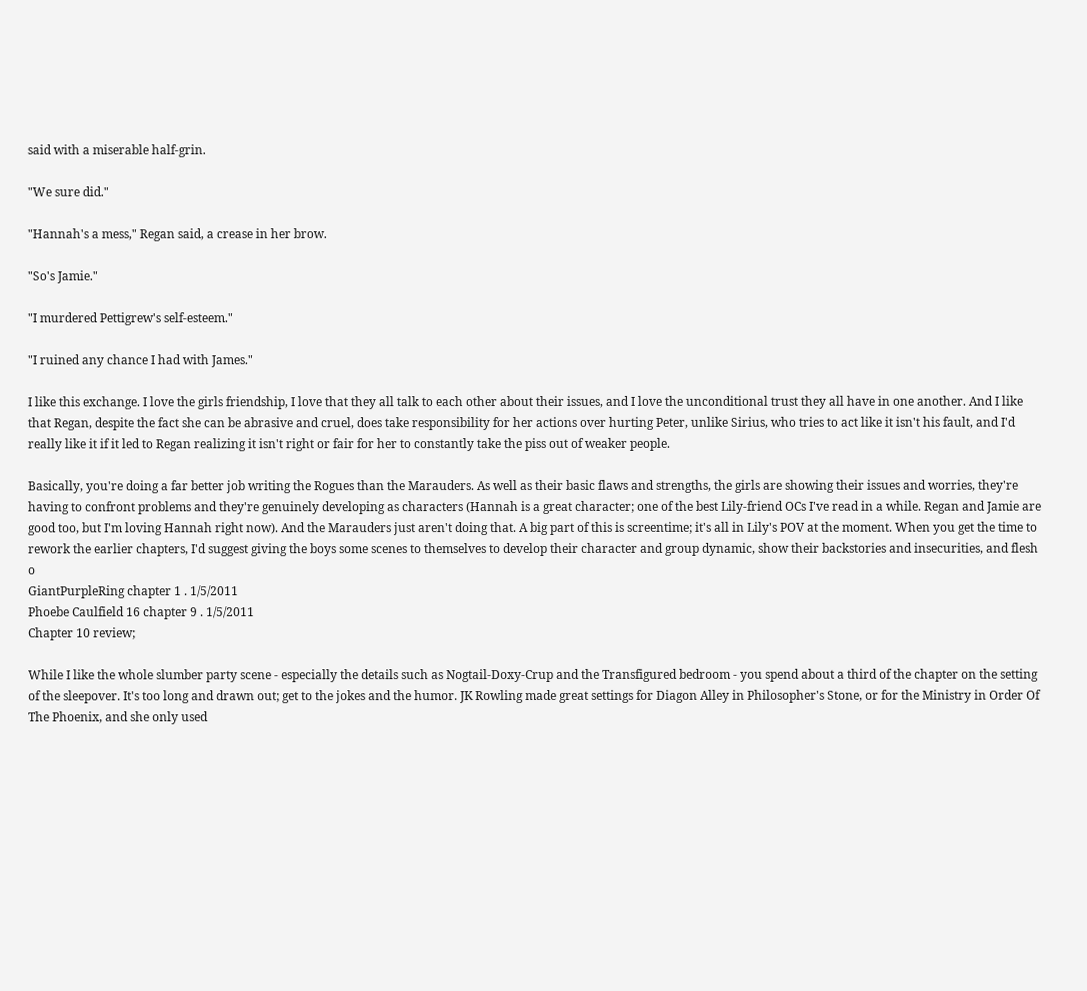said with a miserable half-grin.

"We sure did."

"Hannah's a mess," Regan said, a crease in her brow.

"So's Jamie."

"I murdered Pettigrew's self-esteem."

"I ruined any chance I had with James."

I like this exchange. I love the girls friendship, I love that they all talk to each other about their issues, and I love the unconditional trust they all have in one another. And I like that Regan, despite the fact she can be abrasive and cruel, does take responsibility for her actions over hurting Peter, unlike Sirius, who tries to act like it isn't his fault, and I'd really like it if it led to Regan realizing it isn't right or fair for her to constantly take the piss out of weaker people.

Basically, you're doing a far better job writing the Rogues than the Marauders. As well as their basic flaws and strengths, the girls are showing their issues and worries, they're having to confront problems and they're genuinely developing as characters (Hannah is a great character; one of the best Lily-friend OCs I've read in a while. Regan and Jamie are good too, but I'm loving Hannah right now). And the Marauders just aren't doing that. A big part of this is screentime; it's all in Lily's POV at the moment. When you get the time to rework the earlier chapters, I'd suggest giving the boys some scenes to themselves to develop their character and group dynamic, show their backstories and insecurities, and flesh o
GiantPurpleRing chapter 1 . 1/5/2011
Phoebe Caulfield 16 chapter 9 . 1/5/2011
Chapter 10 review;

While I like the whole slumber party scene - especially the details such as Nogtail-Doxy-Crup and the Transfigured bedroom - you spend about a third of the chapter on the setting of the sleepover. It's too long and drawn out; get to the jokes and the humor. JK Rowling made great settings for Diagon Alley in Philosopher's Stone, or for the Ministry in Order Of The Phoenix, and she only used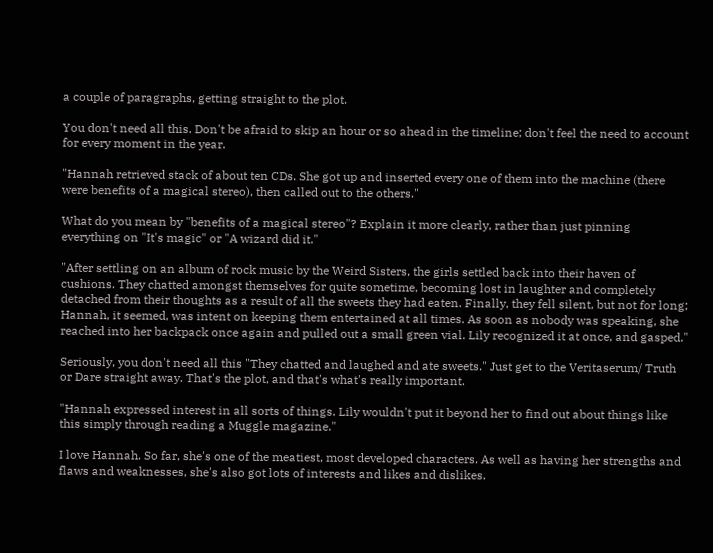a couple of paragraphs, getting straight to the plot.

You don't need all this. Don't be afraid to skip an hour or so ahead in the timeline; don't feel the need to account for every moment in the year.

"Hannah retrieved stack of about ten CDs. She got up and inserted every one of them into the machine (there were benefits of a magical stereo), then called out to the others."

What do you mean by "benefits of a magical stereo"? Explain it more clearly, rather than just pinning everything on "It's magic" or "A wizard did it."

"After settling on an album of rock music by the Weird Sisters, the girls settled back into their haven of cushions. They chatted amongst themselves for quite sometime, becoming lost in laughter and completely detached from their thoughts as a result of all the sweets they had eaten. Finally, they fell silent, but not for long; Hannah, it seemed, was intent on keeping them entertained at all times. As soon as nobody was speaking, she reached into her backpack once again and pulled out a small green vial. Lily recognized it at once, and gasped."

Seriously, you don't need all this "They chatted and laughed and ate sweets." Just get to the Veritaserum/ Truth or Dare straight away. That's the plot, and that's what's really important.

"Hannah expressed interest in all sorts of things. Lily wouldn't put it beyond her to find out about things like this simply through reading a Muggle magazine."

I love Hannah. So far, she's one of the meatiest, most developed characters. As well as having her strengths and flaws and weaknesses, she's also got lots of interests and likes and dislikes.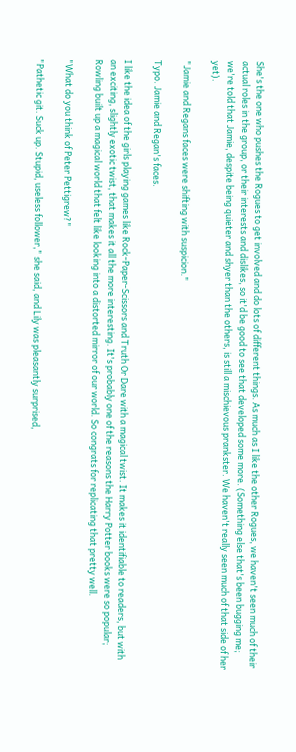She's the one who pushes the Rogues to get involved and do lots of different things. As much as I like the other Rogues, we haven't seen much of their actual roles in the group, or their interests and dislikes, so it'd be good to see that developed some more. (Something else that's been bugging me; we're told that Jamie, despite being quieter and shyer than the others, is still a mischievous prankster. We haven't really seen much of that side of her yet).

"Jamie and Regans faces were shifting with suspicion."

Typo. Jamie and Regan's faces.

I like the idea of the girls playing games like Rock-Paper-Scissors and Truth Or Dare with a magical twist. It makes it identifiable to readers, but with an exciting, slightly exotic twist, that makes it all the more interesting. It's probably one of the reasons the Harry Potter books were so popular; Rowling built up a magical world that felt like looking into a distorted mirror of our world. So congrats for replicating that pretty well.

"What do you think of Peter Pettigrew?"

"Pathetic git. Suck up. Stupid, useless follower," she said, and Lily was pleasantly surprised,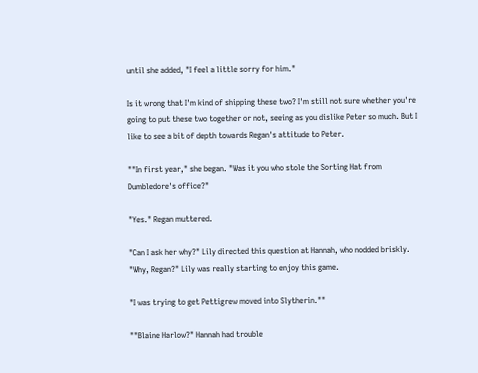until she added, "I feel a little sorry for him."

Is it wrong that I'm kind of shipping these two? I'm still not sure whether you're going to put these two together or not, seeing as you dislike Peter so much. But I like to see a bit of depth towards Regan's attitude to Peter.

""In first year," she began. "Was it you who stole the Sorting Hat from Dumbledore's office?"

"Yes." Regan muttered.

"Can I ask her why?" Lily directed this question at Hannah, who nodded briskly. "Why, Regan?" Lily was really starting to enjoy this game.

"I was trying to get Pettigrew moved into Slytherin.""

""Blaine Harlow?" Hannah had trouble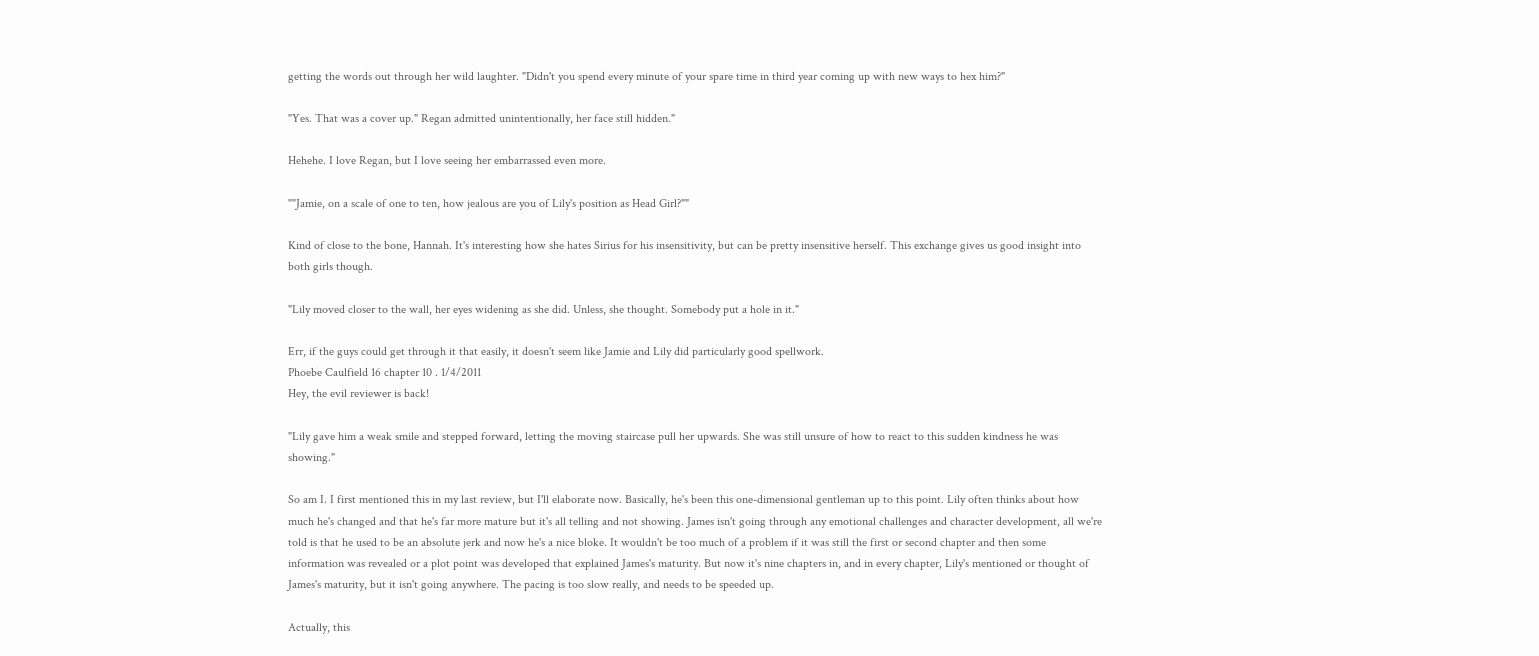getting the words out through her wild laughter. "Didn't you spend every minute of your spare time in third year coming up with new ways to hex him?"

"Yes. That was a cover up." Regan admitted unintentionally, her face still hidden."

Hehehe. I love Regan, but I love seeing her embarrassed even more.

""Jamie, on a scale of one to ten, how jealous are you of Lily's position as Head Girl?""

Kind of close to the bone, Hannah. It's interesting how she hates Sirius for his insensitivity, but can be pretty insensitive herself. This exchange gives us good insight into both girls though.

"Lily moved closer to the wall, her eyes widening as she did. Unless, she thought. Somebody put a hole in it."

Err, if the guys could get through it that easily, it doesn't seem like Jamie and Lily did particularly good spellwork.
Phoebe Caulfield 16 chapter 10 . 1/4/2011
Hey, the evil reviewer is back!

"Lily gave him a weak smile and stepped forward, letting the moving staircase pull her upwards. She was still unsure of how to react to this sudden kindness he was showing."

So am I. I first mentioned this in my last review, but I'll elaborate now. Basically, he's been this one-dimensional gentleman up to this point. Lily often thinks about how much he's changed and that he's far more mature but it's all telling and not showing. James isn't going through any emotional challenges and character development, all we're told is that he used to be an absolute jerk and now he's a nice bloke. It wouldn't be too much of a problem if it was still the first or second chapter and then some information was revealed or a plot point was developed that explained James's maturity. But now it's nine chapters in, and in every chapter, Lily's mentioned or thought of James's maturity, but it isn't going anywhere. The pacing is too slow really, and needs to be speeded up.

Actually, this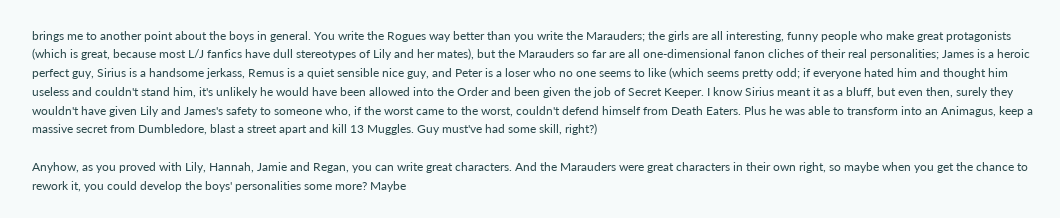brings me to another point about the boys in general. You write the Rogues way better than you write the Marauders; the girls are all interesting, funny people who make great protagonists (which is great, because most L/J fanfics have dull stereotypes of Lily and her mates), but the Marauders so far are all one-dimensional fanon cliches of their real personalities; James is a heroic perfect guy, Sirius is a handsome jerkass, Remus is a quiet sensible nice guy, and Peter is a loser who no one seems to like (which seems pretty odd; if everyone hated him and thought him useless and couldn't stand him, it's unlikely he would have been allowed into the Order and been given the job of Secret Keeper. I know Sirius meant it as a bluff, but even then, surely they wouldn't have given Lily and James's safety to someone who, if the worst came to the worst, couldn't defend himself from Death Eaters. Plus he was able to transform into an Animagus, keep a massive secret from Dumbledore, blast a street apart and kill 13 Muggles. Guy must've had some skill, right?)

Anyhow, as you proved with Lily, Hannah, Jamie and Regan, you can write great characters. And the Marauders were great characters in their own right, so maybe when you get the chance to rework it, you could develop the boys' personalities some more? Maybe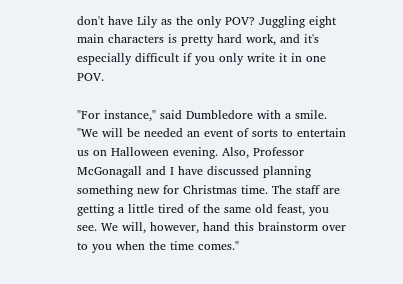don't have Lily as the only POV? Juggling eight main characters is pretty hard work, and it's especially difficult if you only write it in one POV.

"For instance," said Dumbledore with a smile. "We will be needed an event of sorts to entertain us on Halloween evening. Also, Professor McGonagall and I have discussed planning something new for Christmas time. The staff are getting a little tired of the same old feast, you see. We will, however, hand this brainstorm over to you when the time comes."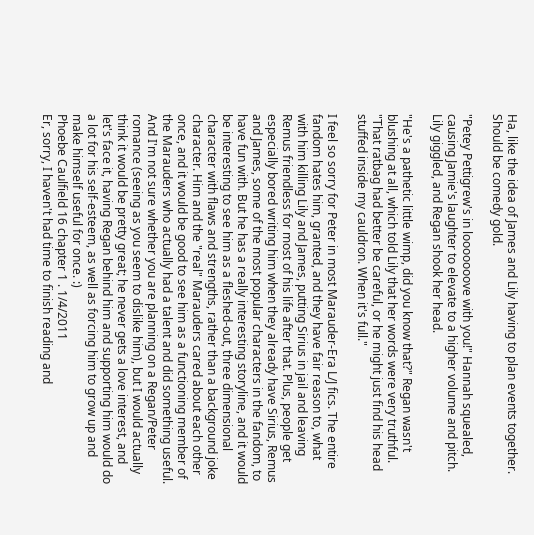Ha, like the idea of James and Lily having to plan events together. Should be comedy gold.

"Petey Pettigrew's in looooooove with you!" Hannah squealed, causing Jamie's laughter to elevate to a higher volume and pitch. Lily giggled, and Regan shook her head.

"He's a pathetic little wimp, did you know that?" Regan wasn't blushing at all, which told Lily that her words were very truthful. "That ratbag had better be careful, or he might just find his head stuffed inside my cauldron. When it's full."

I feel so sorry for Peter in most Marauder-Era L/J fics. The entire fandom hates him, granted, and they have fair reason to, what with him killing Lily and James, putting Sirius in jail and leaving Remus friendless for most of his life after that. Plus, people get especially bored writing him when they already have Sirius, Remus and James, some of the most popular characters in the fandom, to have fun with. But he has a really interesting storyline, and it would be interesting to see him as a fleshed-out, three dimensional character with flaws and strengths, rather than a background joke character. Him and the "real" Marauders cared about each other once, and it would be good to see him as a functioning member of the Marauders who actually had a talent and did something useful. And I'm not sure whether you are planning on a Regan/Peter romance (seeing as you seem to dislike him), but I would actually think it would be pretty great; he never gets a love interest, and let's face it, having Regan behind him and supporting him would do a lot for his self-esteem, as well as forcing him to grow up and make himself useful for once. :)
Phoebe Caulfield 16 chapter 1 . 1/4/2011
Er, sorry, I haven't had time to finish reading and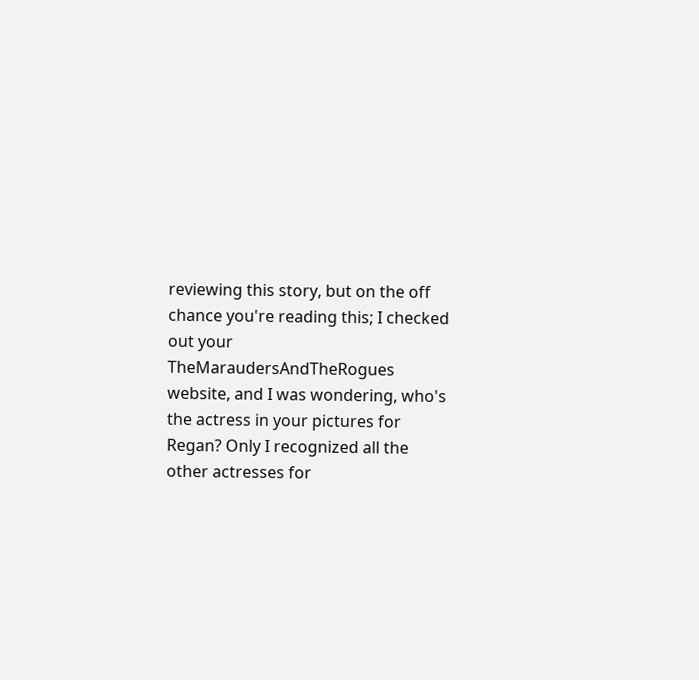reviewing this story, but on the off chance you're reading this; I checked out your TheMaraudersAndTheRogues website, and I was wondering, who's the actress in your pictures for Regan? Only I recognized all the other actresses for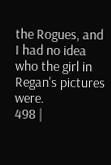the Rogues, and I had no idea who the girl in Regan's pictures were.
498 |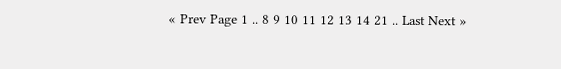« Prev Page 1 .. 8 9 10 11 12 13 14 21 .. Last Next »